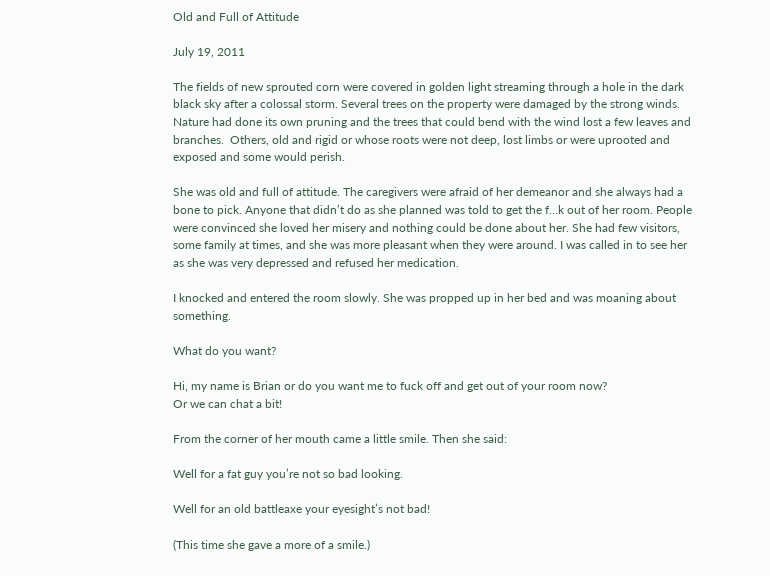Old and Full of Attitude

July 19, 2011

The fields of new sprouted corn were covered in golden light streaming through a hole in the dark black sky after a colossal storm. Several trees on the property were damaged by the strong winds. Nature had done its own pruning and the trees that could bend with the wind lost a few leaves and branches.  Others, old and rigid or whose roots were not deep, lost limbs or were uprooted and exposed and some would perish.

She was old and full of attitude. The caregivers were afraid of her demeanor and she always had a bone to pick. Anyone that didn’t do as she planned was told to get the f…k out of her room. People were convinced she loved her misery and nothing could be done about her. She had few visitors, some family at times, and she was more pleasant when they were around. I was called in to see her as she was very depressed and refused her medication.

I knocked and entered the room slowly. She was propped up in her bed and was moaning about something.

What do you want?

Hi, my name is Brian or do you want me to fuck off and get out of your room now?
Or we can chat a bit!

From the corner of her mouth came a little smile. Then she said:

Well for a fat guy you’re not so bad looking.

Well for an old battleaxe your eyesight’s not bad!

(This time she gave a more of a smile.)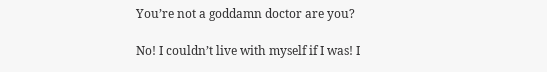You’re not a goddamn doctor are you?

No! I couldn’t live with myself if I was! I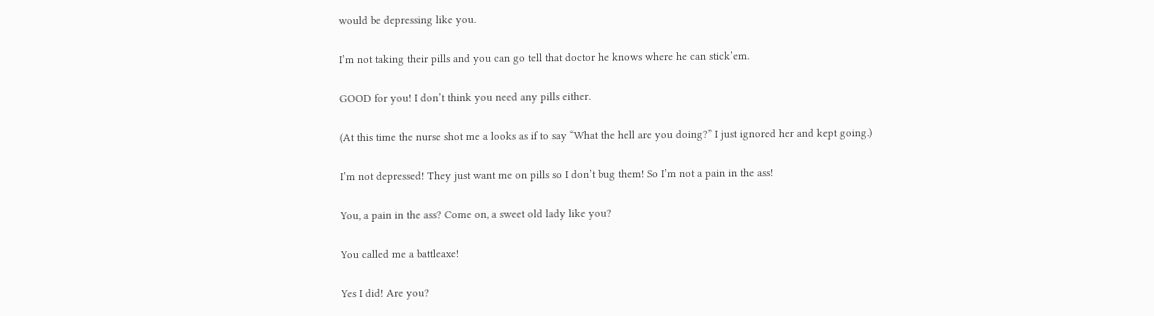would be depressing like you.

I’m not taking their pills and you can go tell that doctor he knows where he can stick’em.

GOOD for you! I don’t think you need any pills either.

(At this time the nurse shot me a looks as if to say “What the hell are you doing?” I just ignored her and kept going.)

I’m not depressed! They just want me on pills so I don’t bug them! So I’m not a pain in the ass!

You, a pain in the ass? Come on, a sweet old lady like you?

You called me a battleaxe!

Yes I did! Are you?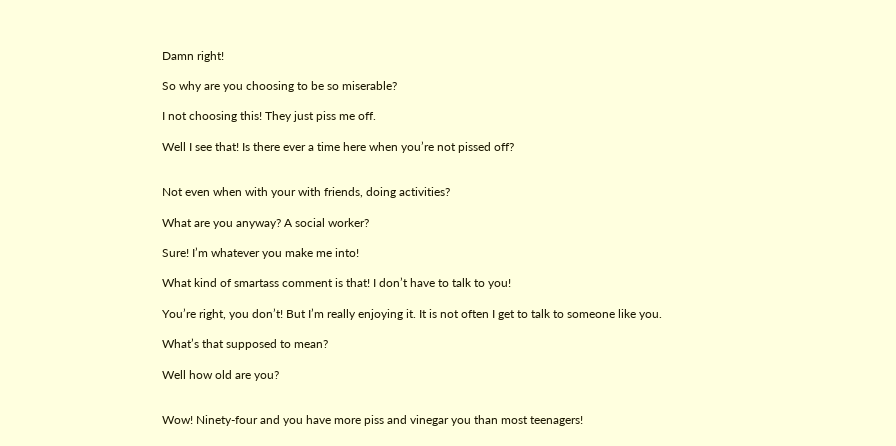Damn right!

So why are you choosing to be so miserable?

I not choosing this! They just piss me off.

Well I see that! Is there ever a time here when you’re not pissed off?


Not even when with your with friends, doing activities?

What are you anyway? A social worker?

Sure! I’m whatever you make me into!

What kind of smartass comment is that! I don’t have to talk to you!

You’re right, you don’t! But I’m really enjoying it. It is not often I get to talk to someone like you.

What’s that supposed to mean?

Well how old are you?


Wow! Ninety-four and you have more piss and vinegar you than most teenagers!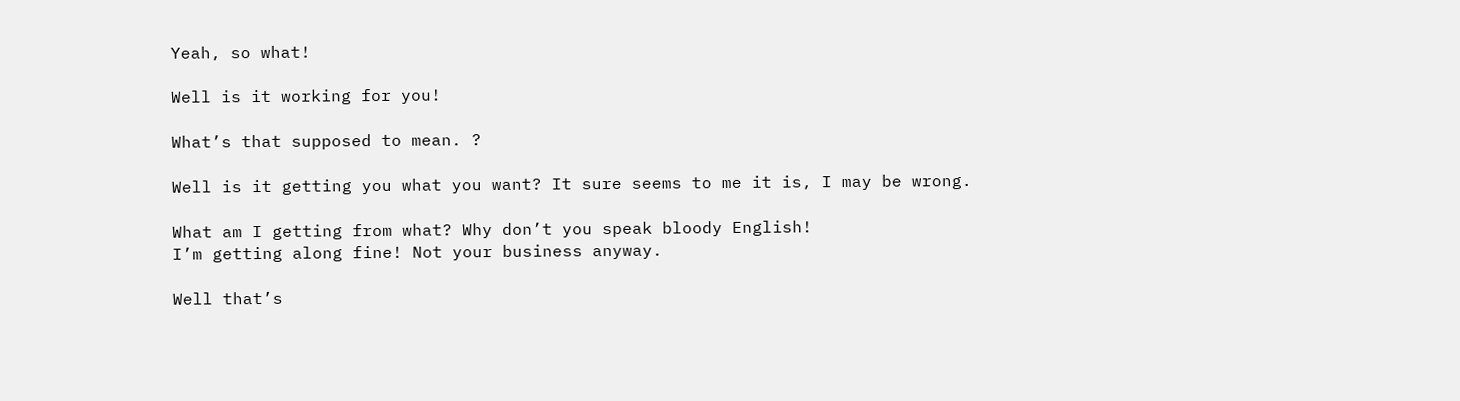Yeah, so what!

Well is it working for you!

What’s that supposed to mean. ?

Well is it getting you what you want? It sure seems to me it is, I may be wrong.

What am I getting from what? Why don’t you speak bloody English!
I’m getting along fine! Not your business anyway.

Well that’s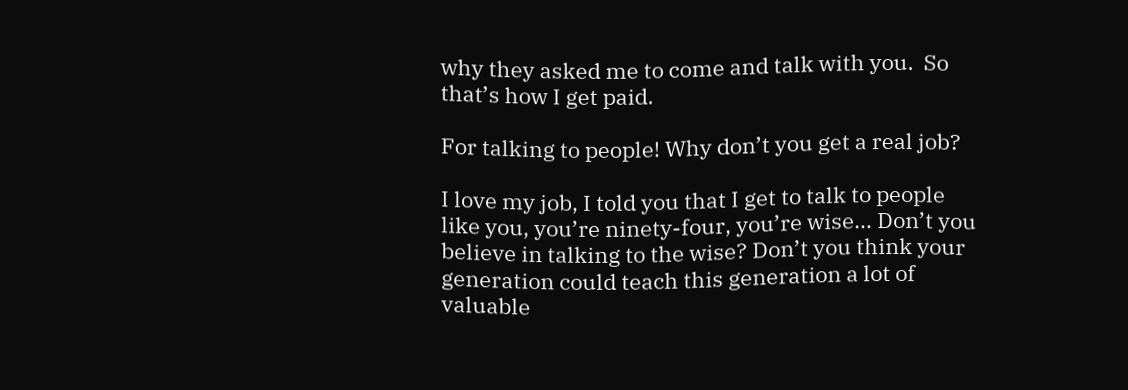why they asked me to come and talk with you.  So that’s how I get paid.

For talking to people! Why don’t you get a real job?

I love my job, I told you that I get to talk to people like you, you’re ninety-four, you’re wise… Don’t you believe in talking to the wise? Don’t you think your generation could teach this generation a lot of valuable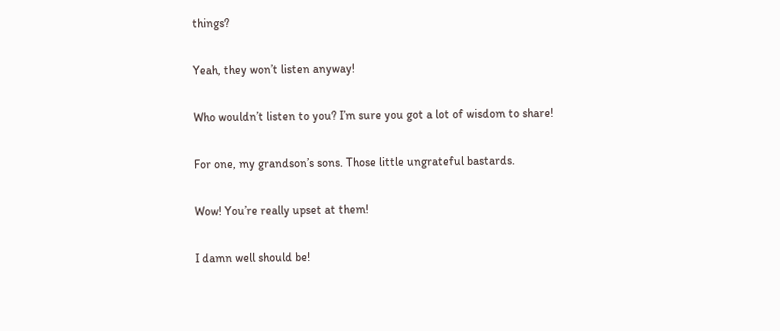things?

Yeah, they won’t listen anyway!

Who wouldn’t listen to you? I’m sure you got a lot of wisdom to share!

For one, my grandson’s sons. Those little ungrateful bastards.

Wow! You’re really upset at them!

I damn well should be!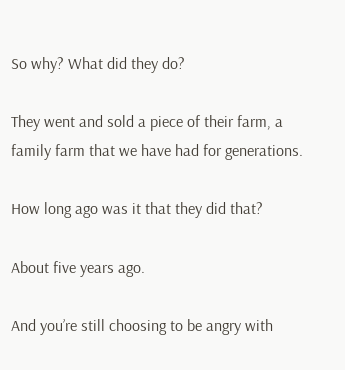So why? What did they do?

They went and sold a piece of their farm, a family farm that we have had for generations.

How long ago was it that they did that?

About five years ago.

And you’re still choosing to be angry with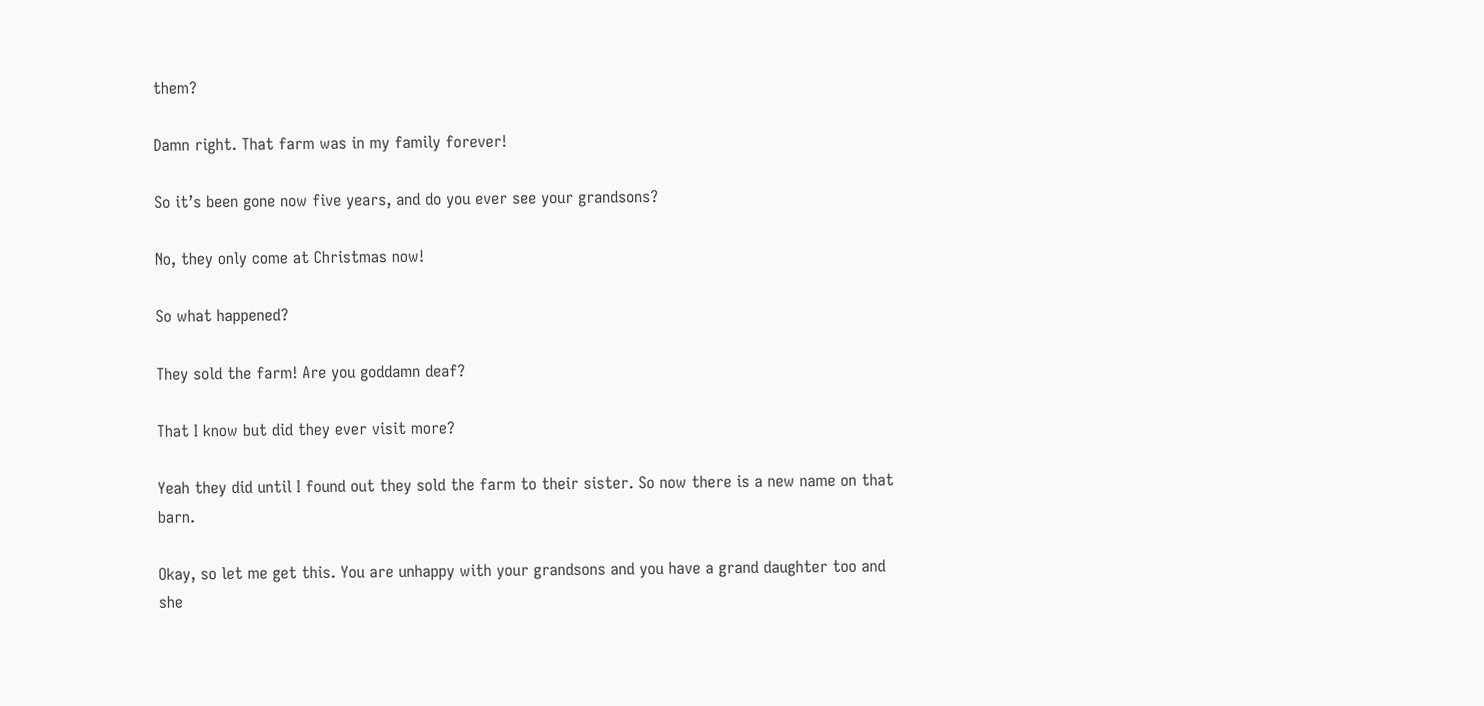them?

Damn right. That farm was in my family forever!

So it’s been gone now five years, and do you ever see your grandsons?

No, they only come at Christmas now!

So what happened?

They sold the farm! Are you goddamn deaf?

That I know but did they ever visit more?

Yeah they did until I found out they sold the farm to their sister. So now there is a new name on that barn.

Okay, so let me get this. You are unhappy with your grandsons and you have a grand daughter too and she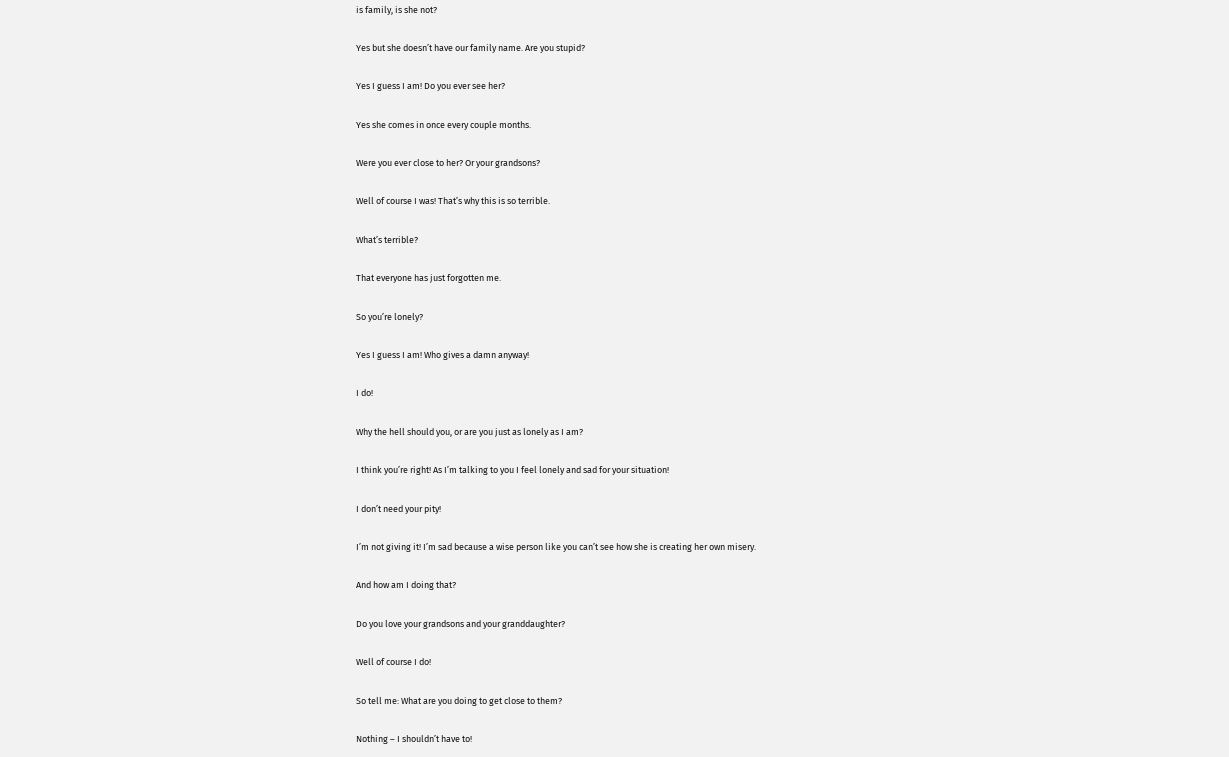is family, is she not?

Yes but she doesn’t have our family name. Are you stupid?

Yes I guess I am! Do you ever see her?

Yes she comes in once every couple months.

Were you ever close to her? Or your grandsons?

Well of course I was! That’s why this is so terrible.

What’s terrible?

That everyone has just forgotten me.

So you’re lonely?

Yes I guess I am! Who gives a damn anyway!

I do!

Why the hell should you, or are you just as lonely as I am?

I think you’re right! As I’m talking to you I feel lonely and sad for your situation!

I don’t need your pity!

I’m not giving it! I’m sad because a wise person like you can’t see how she is creating her own misery.

And how am I doing that?

Do you love your grandsons and your granddaughter?

Well of course I do!

So tell me: What are you doing to get close to them?

Nothing – I shouldn’t have to!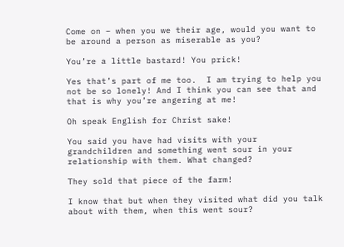Come on – when you we their age, would you want to be around a person as miserable as you?

You’re a little bastard! You prick!

Yes that’s part of me too.  I am trying to help you not be so lonely! And I think you can see that and that is why you’re angering at me!

Oh speak English for Christ sake!

You said you have had visits with your grandchildren and something went sour in your relationship with them. What changed?

They sold that piece of the farm!

I know that but when they visited what did you talk about with them, when this went sour?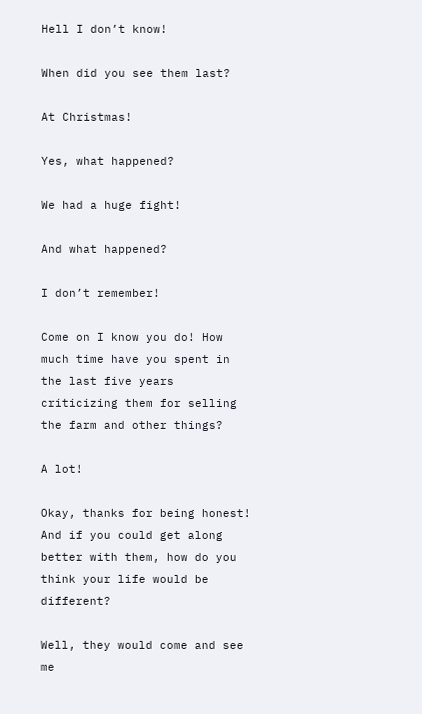Hell I don’t know!

When did you see them last?

At Christmas!

Yes, what happened?

We had a huge fight!

And what happened?

I don’t remember!

Come on I know you do! How much time have you spent in the last five years criticizing them for selling the farm and other things?

A lot!

Okay, thanks for being honest! And if you could get along better with them, how do you think your life would be different?

Well, they would come and see me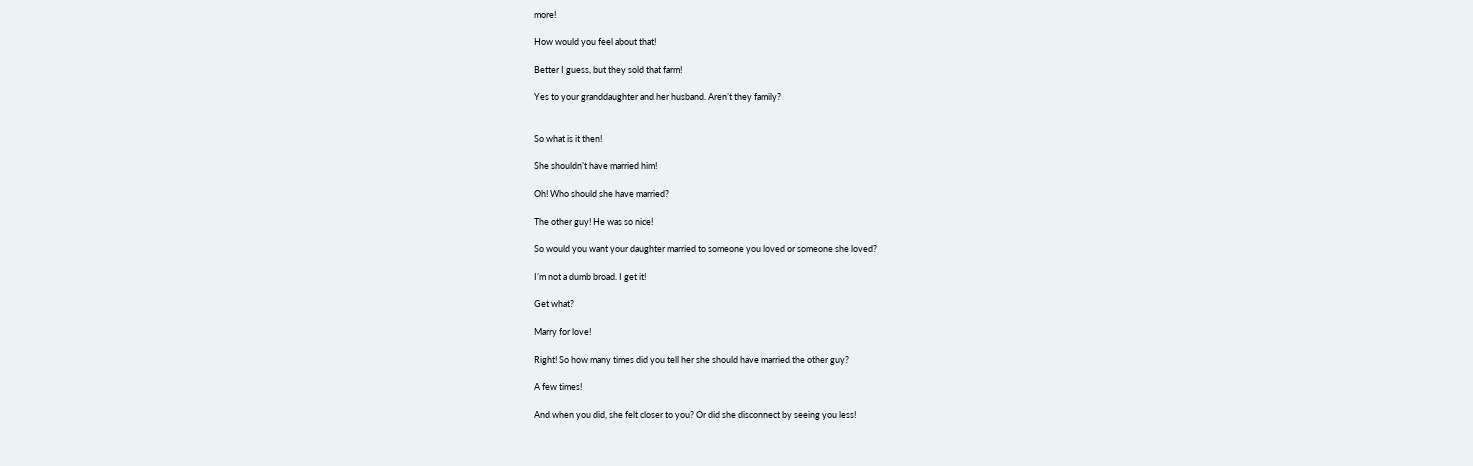more!

How would you feel about that!

Better I guess, but they sold that farm!

Yes to your granddaughter and her husband. Aren’t they family?


So what is it then!

She shouldn’t have married him!

Oh! Who should she have married?

The other guy! He was so nice!

So would you want your daughter married to someone you loved or someone she loved?

I’m not a dumb broad. I get it!

Get what?

Marry for love!

Right! So how many times did you tell her she should have married the other guy?

A few times!

And when you did, she felt closer to you? Or did she disconnect by seeing you less!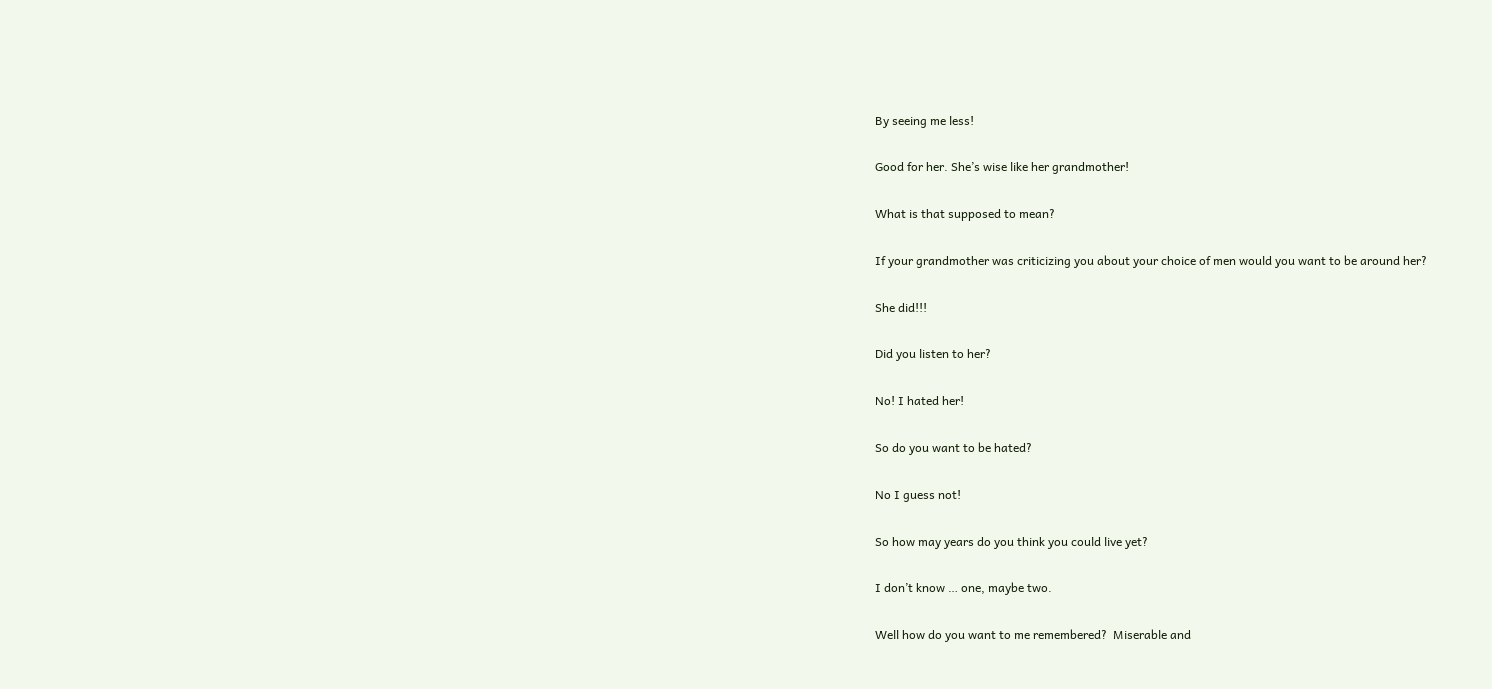By seeing me less!

Good for her. She’s wise like her grandmother!

What is that supposed to mean?

If your grandmother was criticizing you about your choice of men would you want to be around her?

She did!!!

Did you listen to her?

No! I hated her!

So do you want to be hated?

No I guess not!

So how may years do you think you could live yet?

I don’t know … one, maybe two.

Well how do you want to me remembered?  Miserable and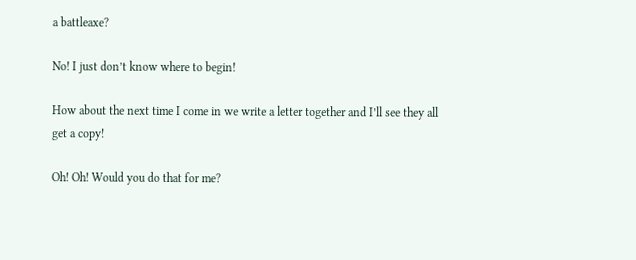a battleaxe?

No! I just don’t know where to begin!

How about the next time I come in we write a letter together and I’ll see they all get a copy!

Oh! Oh! Would you do that for me?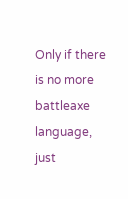Only if there is no more battleaxe language, just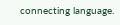connecting language.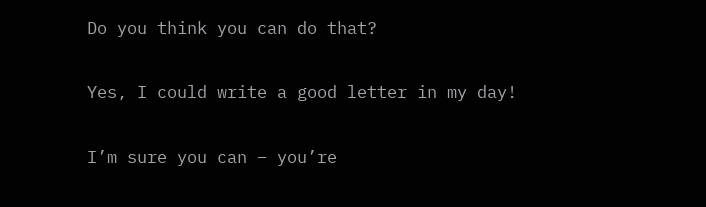Do you think you can do that?

Yes, I could write a good letter in my day!

I’m sure you can – you’re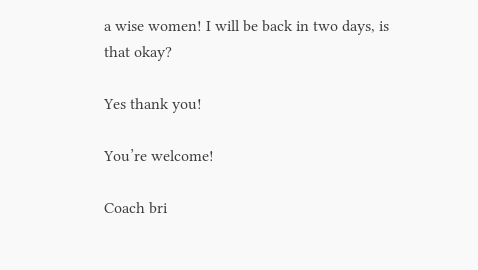a wise women! I will be back in two days, is that okay?

Yes thank you!

You’re welcome!

Coach bri